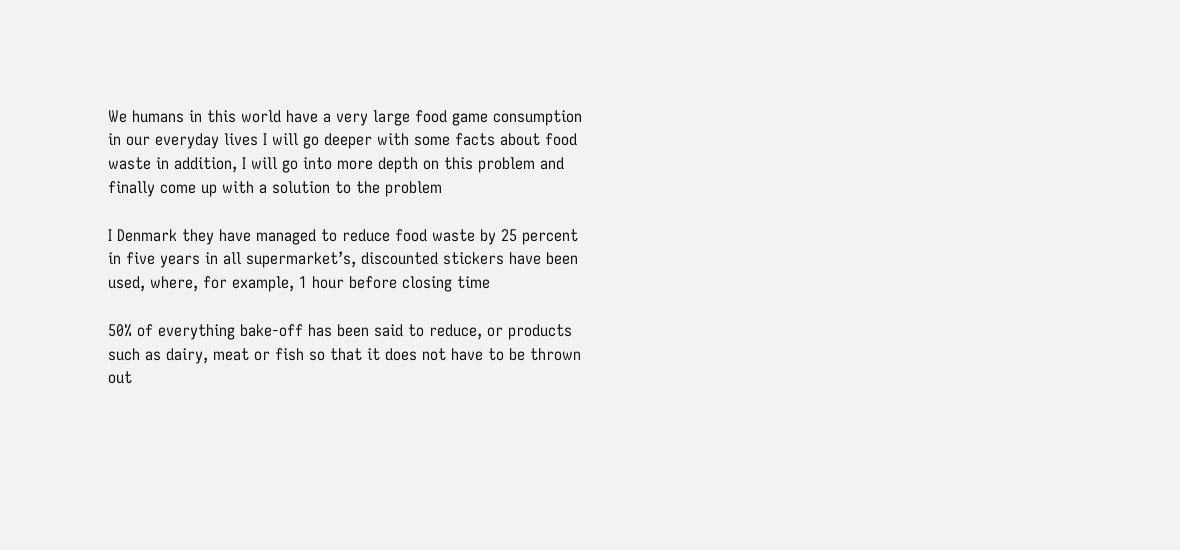We humans in this world have a very large food game consumption in our everyday lives I will go deeper with some facts about food waste in addition, I will go into more depth on this problem and finally come up with a solution to the problem

I Denmark they have managed to reduce food waste by 25 percent in five years in all supermarket’s, discounted stickers have been used, where, for example, 1 hour before closing time

50% of everything bake-off has been said to reduce, or products such as dairy, meat or fish so that it does not have to be thrown out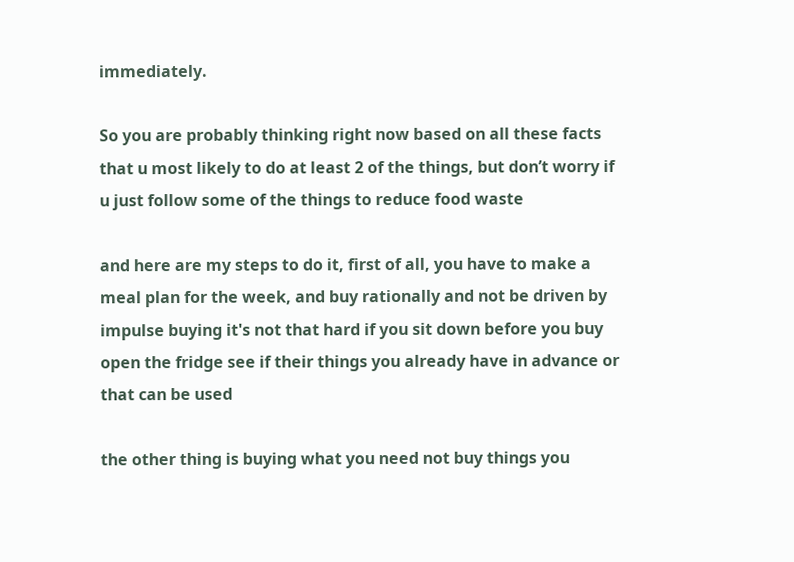immediately.

So you are probably thinking right now based on all these facts that u most likely to do at least 2 of the things, but don’t worry if u just follow some of the things to reduce food waste

and here are my steps to do it, first of all, you have to make a meal plan for the week, and buy rationally and not be driven by impulse buying it's not that hard if you sit down before you buy open the fridge see if their things you already have in advance or that can be used

the other thing is buying what you need not buy things you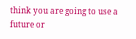think you are going to use a future or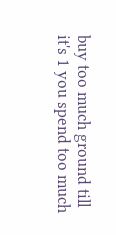buy too much ground till it's 1 you spend too much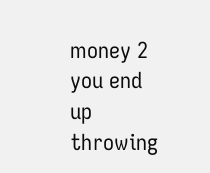money 2 you end up throwing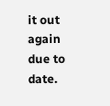it out again due to date.